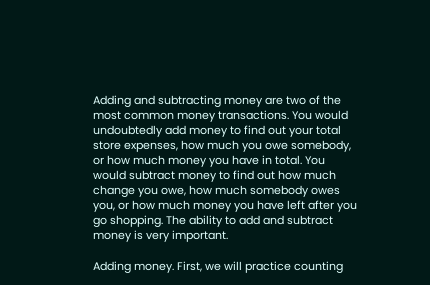Adding and subtracting money are two of the most common money transactions. You would undoubtedly add money to find out your total store expenses, how much you owe somebody, or how much money you have in total. You would subtract money to find out how much change you owe, how much somebody owes you, or how much money you have left after you go shopping. The ability to add and subtract money is very important.

Adding money. First, we will practice counting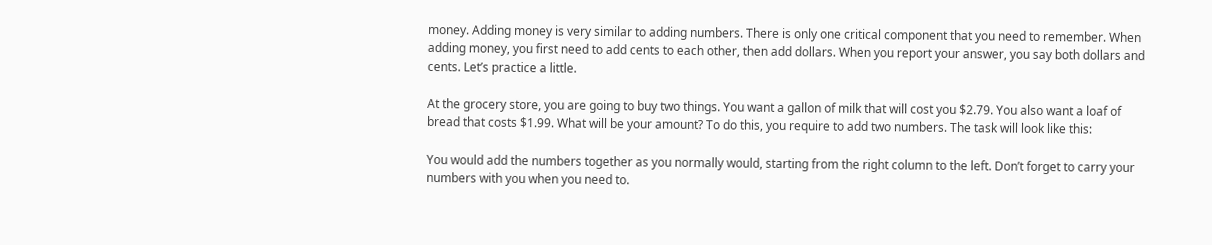money. Adding money is very similar to adding numbers. There is only one critical component that you need to remember. When adding money, you first need to add cents to each other, then add dollars. When you report your answer, you say both dollars and cents. Let’s practice a little.

At the grocery store, you are going to buy two things. You want a gallon of milk that will cost you $2.79. You also want a loaf of bread that costs $1.99. What will be your amount? To do this, you require to add two numbers. The task will look like this:

You would add the numbers together as you normally would, starting from the right column to the left. Don’t forget to carry your numbers with you when you need to.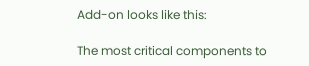Add-on looks like this:

The most critical components to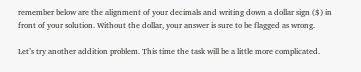remember below are the alignment of your decimals and writing down a dollar sign ($) in front of your solution. Without the dollar, your answer is sure to be flagged as wrong.

Let’s try another addition problem. This time the task will be a little more complicated.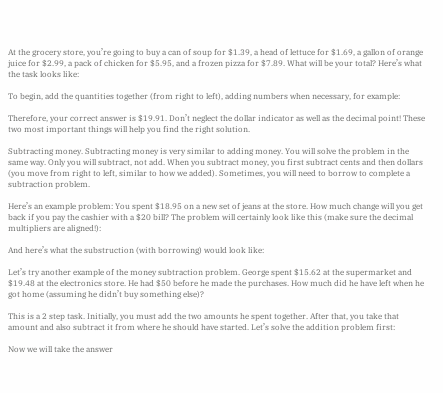At the grocery store, you’re going to buy a can of soup for $1.39, a head of lettuce for $1.69, a gallon of orange juice for $2.99, a pack of chicken for $5.95, and a frozen pizza for $7.89. What will be your total? Here’s what the task looks like:

To begin, add the quantities together (from right to left), adding numbers when necessary, for example:

Therefore, your correct answer is $19.91. Don’t neglect the dollar indicator as well as the decimal point! These two most important things will help you find the right solution.

Subtracting money. Subtracting money is very similar to adding money. You will solve the problem in the same way. Only you will subtract, not add. When you subtract money, you first subtract cents and then dollars (you move from right to left, similar to how we added). Sometimes, you will need to borrow to complete a subtraction problem.

Here’s an example problem: You spent $18.95 on a new set of jeans at the store. How much change will you get back if you pay the cashier with a $20 bill? The problem will certainly look like this (make sure the decimal multipliers are aligned!):

And here’s what the substruction (with borrowing) would look like:

Let’s try another example of the money subtraction problem. George spent $15.62 at the supermarket and $19.48 at the electronics store. He had $50 before he made the purchases. How much did he have left when he got home (assuming he didn’t buy something else)?

This is a 2 step task. Initially, you must add the two amounts he spent together. After that, you take that amount and also subtract it from where he should have started. Let’s solve the addition problem first:

Now we will take the answer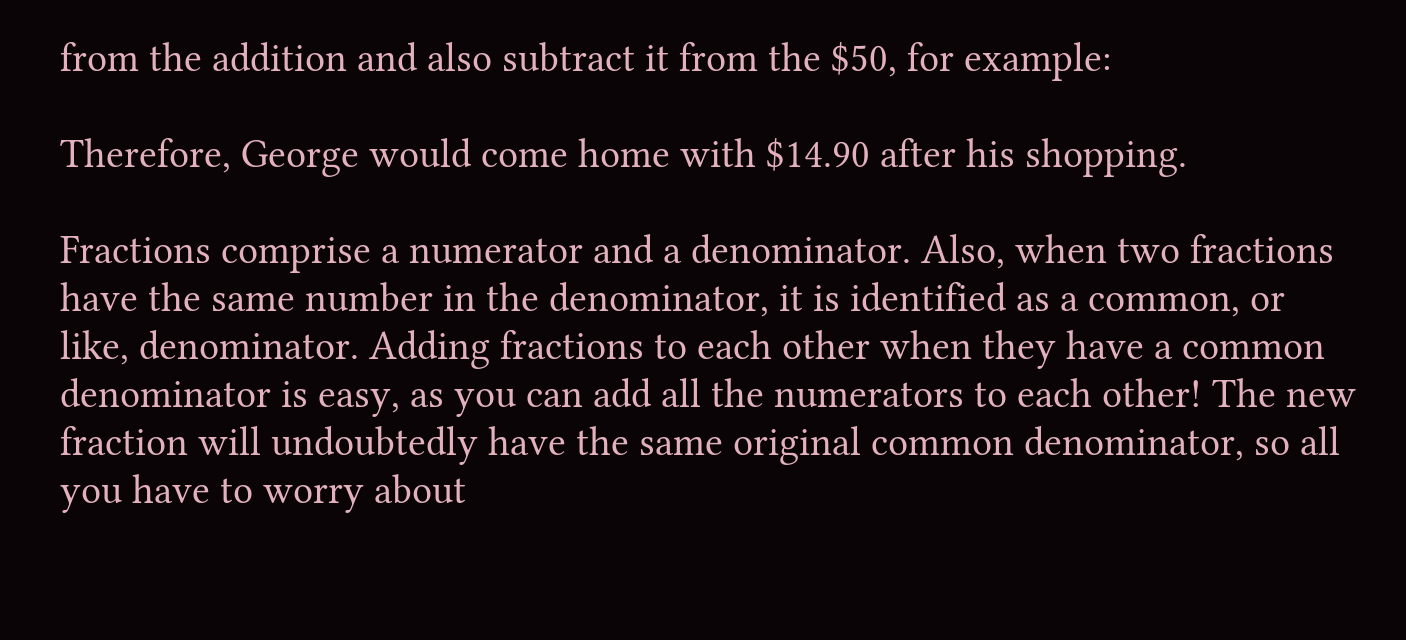from the addition and also subtract it from the $50, for example:

Therefore, George would come home with $14.90 after his shopping.

Fractions comprise a numerator and a denominator. Also, when two fractions have the same number in the denominator, it is identified as a common, or like, denominator. Adding fractions to each other when they have a common denominator is easy, as you can add all the numerators to each other! The new fraction will undoubtedly have the same original common denominator, so all you have to worry about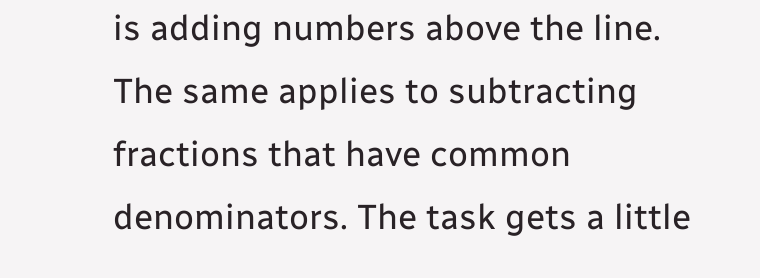is adding numbers above the line. The same applies to subtracting fractions that have common denominators. The task gets a little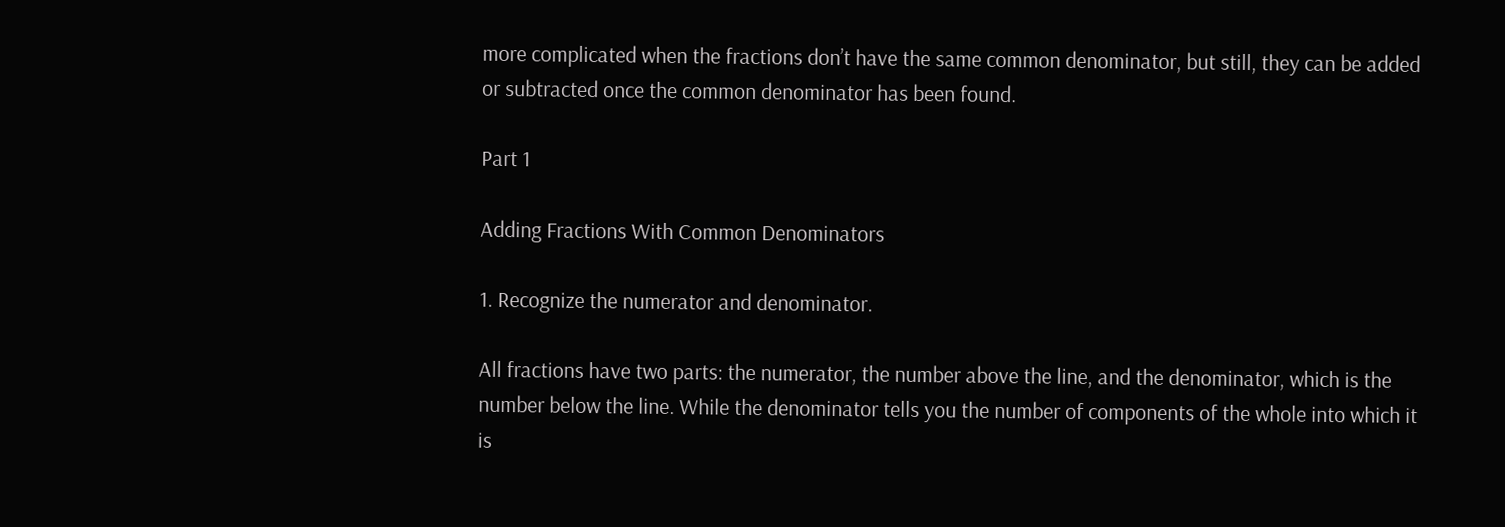more complicated when the fractions don’t have the same common denominator, but still, they can be added or subtracted once the common denominator has been found.

Part 1

Adding Fractions With Common Denominators

1. Recognize the numerator and denominator.

All fractions have two parts: the numerator, the number above the line, and the denominator, which is the number below the line. While the denominator tells you the number of components of the whole into which it is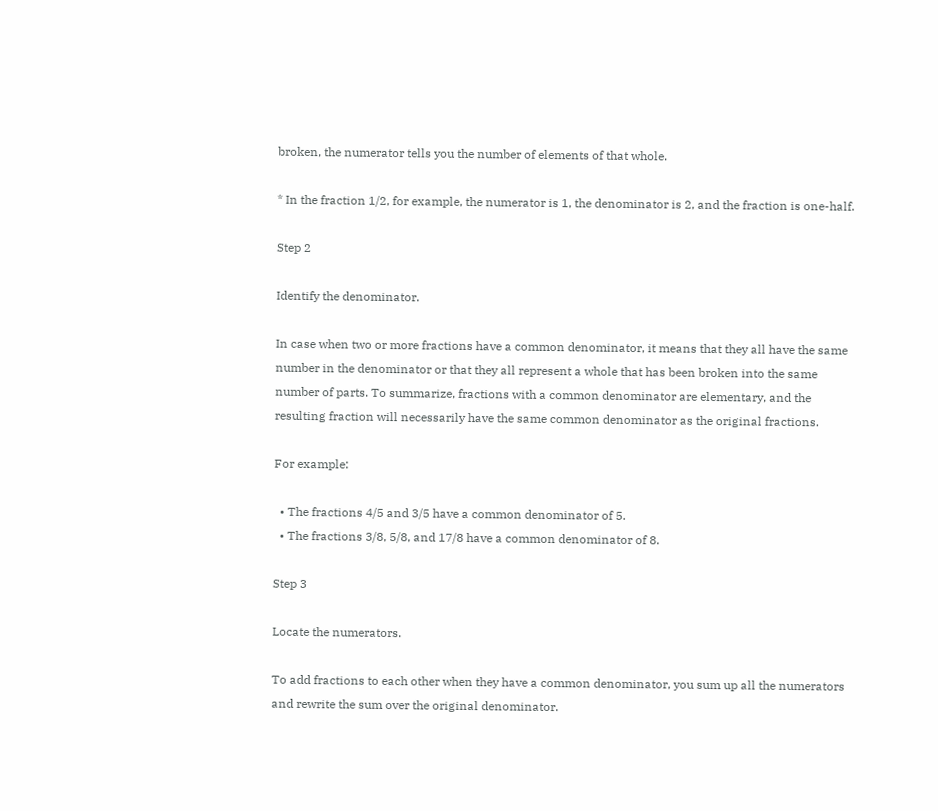broken, the numerator tells you the number of elements of that whole.

* In the fraction 1/2, for example, the numerator is 1, the denominator is 2, and the fraction is one-half.

Step 2

Identify the denominator.

In case when two or more fractions have a common denominator, it means that they all have the same number in the denominator or that they all represent a whole that has been broken into the same number of parts. To summarize, fractions with a common denominator are elementary, and the resulting fraction will necessarily have the same common denominator as the original fractions.

For example:

  • The fractions 4/5 and 3/5 have a common denominator of 5.
  • The fractions 3/8, 5/8, and 17/8 have a common denominator of 8.

Step 3

Locate the numerators.

To add fractions to each other when they have a common denominator, you sum up all the numerators and rewrite the sum over the original denominator.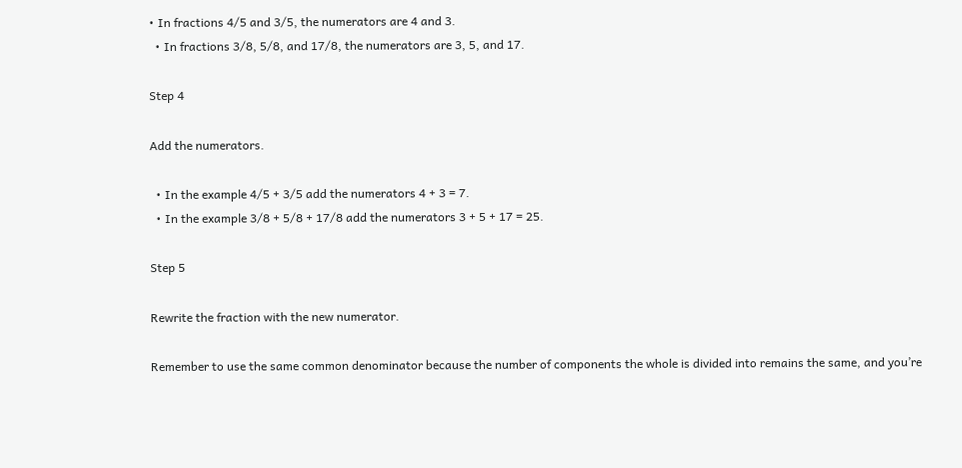• In fractions 4/5 and 3/5, the numerators are 4 and 3.
  • In fractions 3/8, 5/8, and 17/8, the numerators are 3, 5, and 17.

Step 4

Add the numerators.

  • In the example 4/5 + 3/5 add the numerators 4 + 3 = 7.
  • In the example 3/8 + 5/8 + 17/8 add the numerators 3 + 5 + 17 = 25.

Step 5

Rewrite the fraction with the new numerator.

Remember to use the same common denominator because the number of components the whole is divided into remains the same, and you’re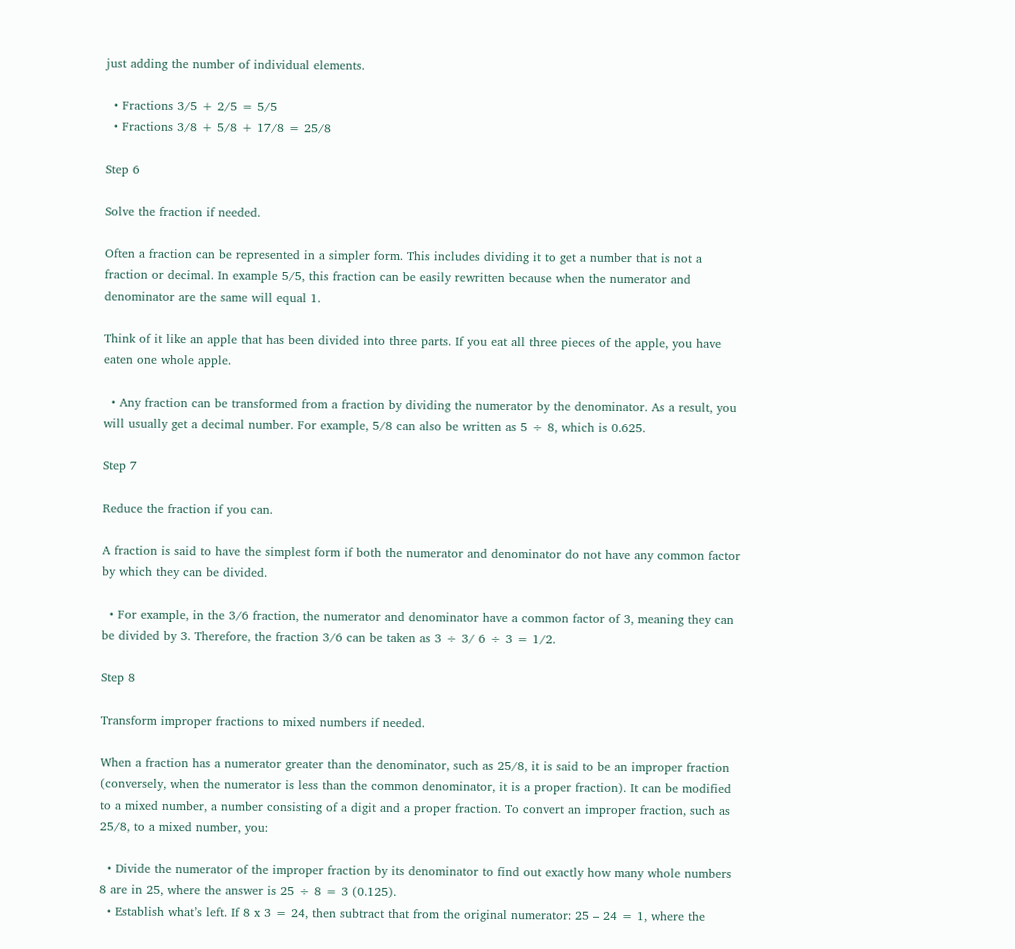just adding the number of individual elements.

  • Fractions 3/5 + 2/5 = 5/5
  • Fractions 3/8 + 5/8 + 17/8 = 25/8

Step 6

Solve the fraction if needed.

Often a fraction can be represented in a simpler form. This includes dividing it to get a number that is not a fraction or decimal. In example 5/5, this fraction can be easily rewritten because when the numerator and denominator are the same will equal 1.

Think of it like an apple that has been divided into three parts. If you eat all three pieces of the apple, you have eaten one whole apple.

  • Any fraction can be transformed from a fraction by dividing the numerator by the denominator. As a result, you will usually get a decimal number. For example, 5/8 can also be written as 5 ÷ 8, which is 0.625.

Step 7

Reduce the fraction if you can.

A fraction is said to have the simplest form if both the numerator and denominator do not have any common factor by which they can be divided.

  • For example, in the 3/6 fraction, the numerator and denominator have a common factor of 3, meaning they can be divided by 3. Therefore, the fraction 3/6 can be taken as 3 ÷ 3/ 6 ÷ 3 = 1/2.

Step 8

Transform improper fractions to mixed numbers if needed.

When a fraction has a numerator greater than the denominator, such as 25/8, it is said to be an improper fraction (conversely, when the numerator is less than the common denominator, it is a proper fraction). It can be modified to a mixed number, a number consisting of a digit and a proper fraction. To convert an improper fraction, such as 25/8, to a mixed number, you:

  • Divide the numerator of the improper fraction by its denominator to find out exactly how many whole numbers 8 are in 25, where the answer is 25 ÷ 8 = 3 (0.125).
  • Establish what’s left. If 8 x 3 = 24, then subtract that from the original numerator: 25 – 24 = 1, where the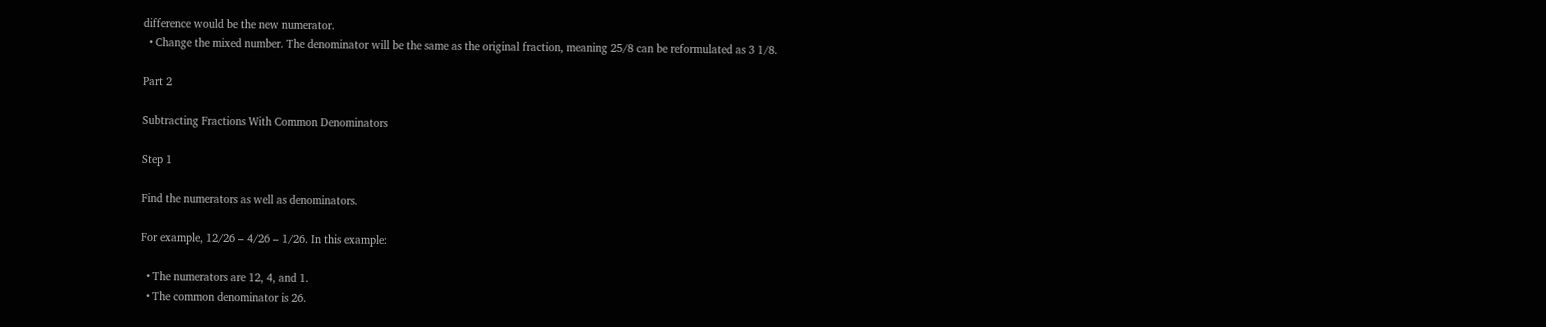difference would be the new numerator.
  • Change the mixed number. The denominator will be the same as the original fraction, meaning 25/8 can be reformulated as 3 1/8.

Part 2

Subtracting Fractions With Common Denominators

Step 1

Find the numerators as well as denominators.

For example, 12/26 – 4/26 – 1/26. In this example:

  • The numerators are 12, 4, and 1.
  • The common denominator is 26.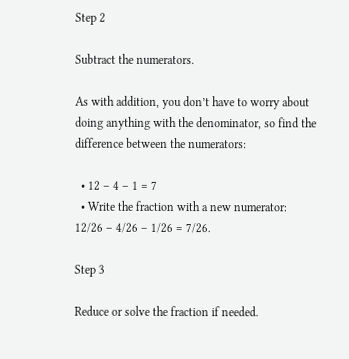Step 2

Subtract the numerators.

As with addition, you don’t have to worry about doing anything with the denominator, so find the difference between the numerators:

  • 12 – 4 – 1 = 7
  • Write the fraction with a new numerator: 12/26 – 4/26 – 1/26 = 7/26.

Step 3

Reduce or solve the fraction if needed.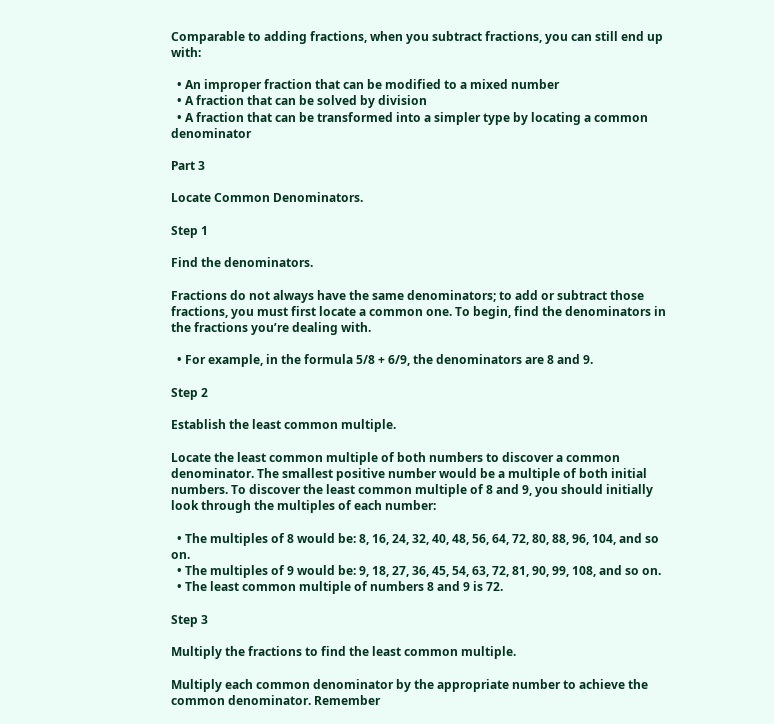Comparable to adding fractions, when you subtract fractions, you can still end up with:

  • An improper fraction that can be modified to a mixed number
  • A fraction that can be solved by division
  • A fraction that can be transformed into a simpler type by locating a common denominator

Part 3

Locate Common Denominators.

Step 1

Find the denominators.

Fractions do not always have the same denominators; to add or subtract those fractions, you must first locate a common one. To begin, find the denominators in the fractions you’re dealing with.

  • For example, in the formula 5/8 + 6/9, the denominators are 8 and 9.

Step 2

Establish the least common multiple.

Locate the least common multiple of both numbers to discover a common denominator. The smallest positive number would be a multiple of both initial numbers. To discover the least common multiple of 8 and 9, you should initially look through the multiples of each number:

  • The multiples of 8 would be: 8, 16, 24, 32, 40, 48, 56, 64, 72, 80, 88, 96, 104, and so on.
  • The multiples of 9 would be: 9, 18, 27, 36, 45, 54, 63, 72, 81, 90, 99, 108, and so on.
  • The least common multiple of numbers 8 and 9 is 72.

Step 3

Multiply the fractions to find the least common multiple.

Multiply each common denominator by the appropriate number to achieve the common denominator. Remember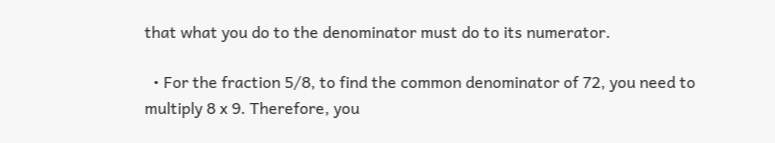that what you do to the denominator must do to its numerator.

  • For the fraction 5/8, to find the common denominator of 72, you need to multiply 8 x 9. Therefore, you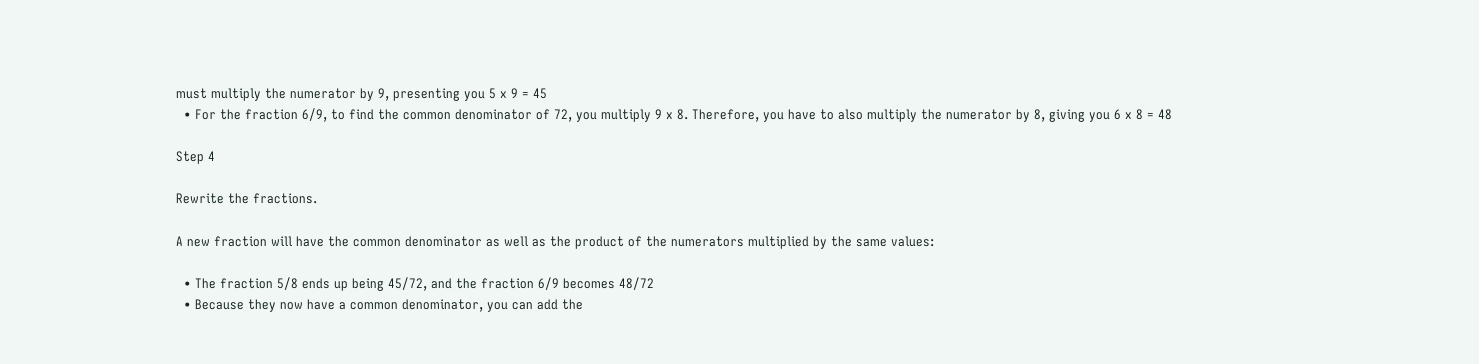must multiply the numerator by 9, presenting you 5 x 9 = 45
  • For the fraction 6/9, to find the common denominator of 72, you multiply 9 x 8. Therefore, you have to also multiply the numerator by 8, giving you 6 x 8 = 48

Step 4

Rewrite the fractions.

A new fraction will have the common denominator as well as the product of the numerators multiplied by the same values:

  • The fraction 5/8 ends up being 45/72, and the fraction 6/9 becomes 48/72
  • Because they now have a common denominator, you can add the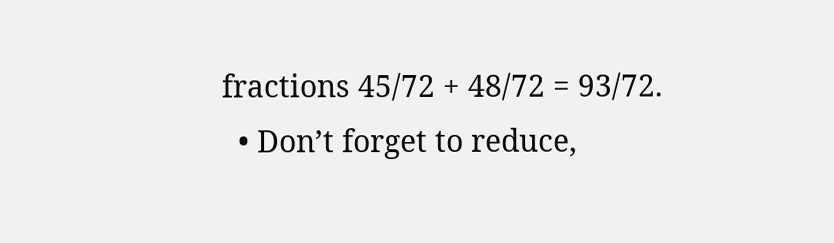fractions 45/72 + 48/72 = 93/72.
  • Don’t forget to reduce,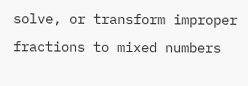solve, or transform improper fractions to mixed numbers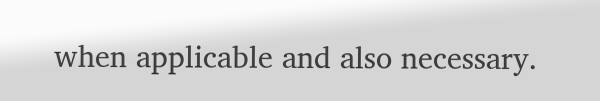when applicable and also necessary.